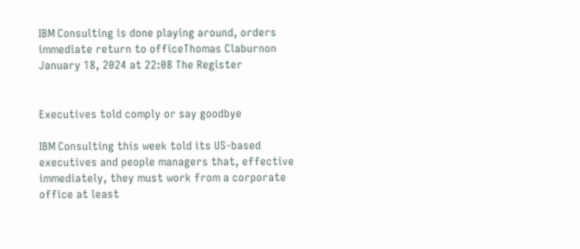IBM Consulting is done playing around, orders immediate return to officeThomas Claburnon January 18, 2024 at 22:08 The Register


Executives told comply or say goodbye

IBM Consulting this week told its US-based executives and people managers that, effective immediately, they must work from a corporate office at least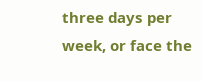three days per week, or face the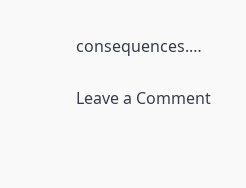consequences.…

Leave a Comment